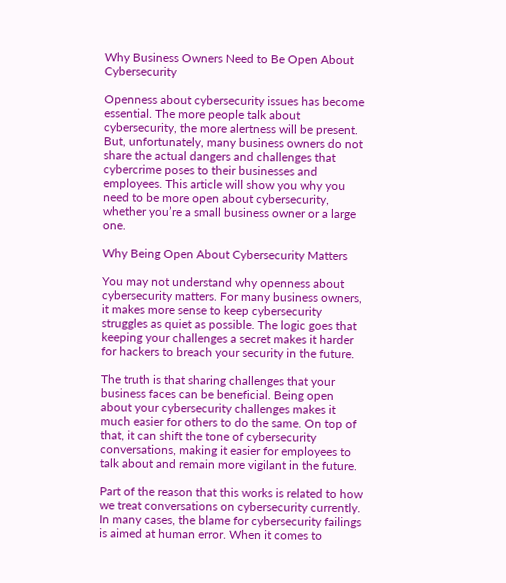Why Business Owners Need to Be Open About Cybersecurity

Openness about cybersecurity issues has become essential. The more people talk about cybersecurity, the more alertness will be present. But, unfortunately, many business owners do not share the actual dangers and challenges that cybercrime poses to their businesses and employees. This article will show you why you need to be more open about cybersecurity, whether you’re a small business owner or a large one.

Why Being Open About Cybersecurity Matters

You may not understand why openness about cybersecurity matters. For many business owners, it makes more sense to keep cybersecurity struggles as quiet as possible. The logic goes that keeping your challenges a secret makes it harder for hackers to breach your security in the future.

The truth is that sharing challenges that your business faces can be beneficial. Being open about your cybersecurity challenges makes it much easier for others to do the same. On top of that, it can shift the tone of cybersecurity conversations, making it easier for employees to talk about and remain more vigilant in the future.

Part of the reason that this works is related to how we treat conversations on cybersecurity currently. In many cases, the blame for cybersecurity failings is aimed at human error. When it comes to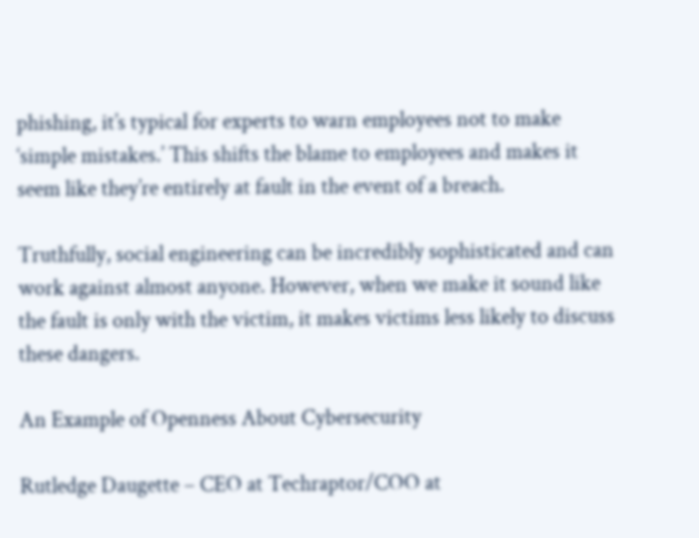phishing, it’s typical for experts to warn employees not to make ‘simple mistakes.’ This shifts the blame to employees and makes it seem like they’re entirely at fault in the event of a breach.

Truthfully, social engineering can be incredibly sophisticated and can work against almost anyone. However, when we make it sound like the fault is only with the victim, it makes victims less likely to discuss these dangers.

An Example of Openness About Cybersecurity

Rutledge Daugette – CEO at Techraptor/COO at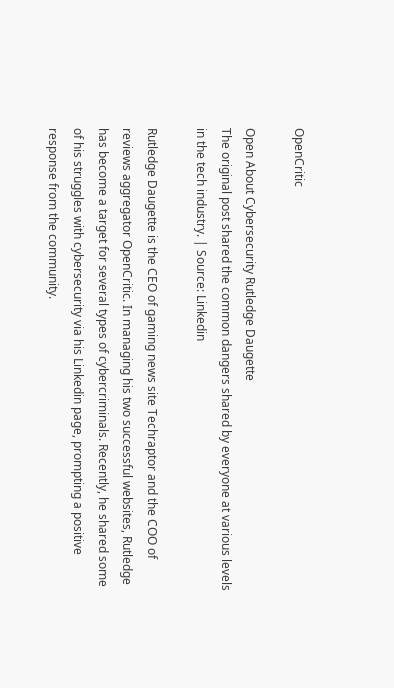OpenCritic

Open About Cybersecurity Rutledge Daugette
The original post shared the common dangers shared by everyone at various levels in the tech industry. | Source: Linkedin

Rutledge Daugette is the CEO of gaming news site Techraptor and the COO of reviews aggregator OpenCritic. In managing his two successful websites, Rutledge has become a target for several types of cybercriminals. Recently, he shared some of his struggles with cybersecurity via his Linkedin page, prompting a positive response from the community.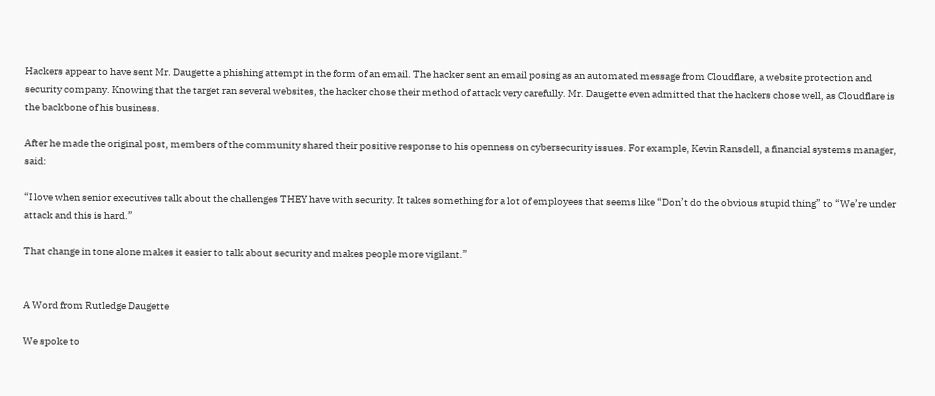Hackers appear to have sent Mr. Daugette a phishing attempt in the form of an email. The hacker sent an email posing as an automated message from Cloudflare, a website protection and security company. Knowing that the target ran several websites, the hacker chose their method of attack very carefully. Mr. Daugette even admitted that the hackers chose well, as Cloudflare is the backbone of his business.

After he made the original post, members of the community shared their positive response to his openness on cybersecurity issues. For example, Kevin Ransdell, a financial systems manager, said:

“I love when senior executives talk about the challenges THEY have with security. It takes something for a lot of employees that seems like “Don’t do the obvious stupid thing” to “We’re under attack and this is hard.”

That change in tone alone makes it easier to talk about security and makes people more vigilant.”


A Word from Rutledge Daugette

We spoke to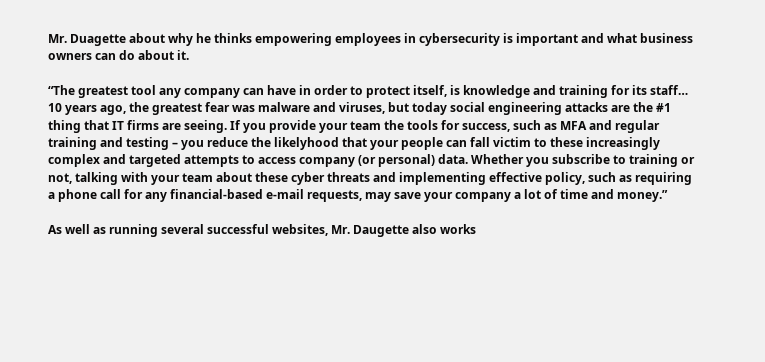Mr. Duagette about why he thinks empowering employees in cybersecurity is important and what business owners can do about it.

“The greatest tool any company can have in order to protect itself, is knowledge and training for its staff… 10 years ago, the greatest fear was malware and viruses, but today social engineering attacks are the #1 thing that IT firms are seeing. If you provide your team the tools for success, such as MFA and regular training and testing – you reduce the likelyhood that your people can fall victim to these increasingly complex and targeted attempts to access company (or personal) data. Whether you subscribe to training or not, talking with your team about these cyber threats and implementing effective policy, such as requiring a phone call for any financial-based e-mail requests, may save your company a lot of time and money.”

As well as running several successful websites, Mr. Daugette also works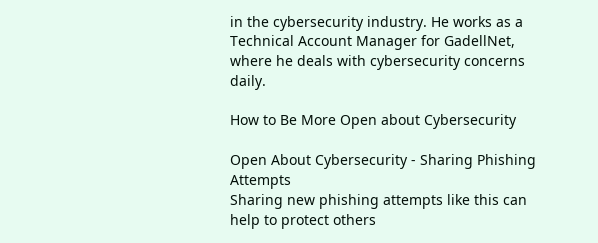in the cybersecurity industry. He works as a Technical Account Manager for GadellNet, where he deals with cybersecurity concerns daily.

How to Be More Open about Cybersecurity

Open About Cybersecurity - Sharing Phishing Attempts
Sharing new phishing attempts like this can help to protect others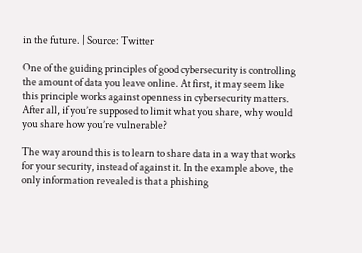in the future. | Source: Twitter

One of the guiding principles of good cybersecurity is controlling the amount of data you leave online. At first, it may seem like this principle works against openness in cybersecurity matters. After all, if you’re supposed to limit what you share, why would you share how you’re vulnerable?

The way around this is to learn to share data in a way that works for your security, instead of against it. In the example above, the only information revealed is that a phishing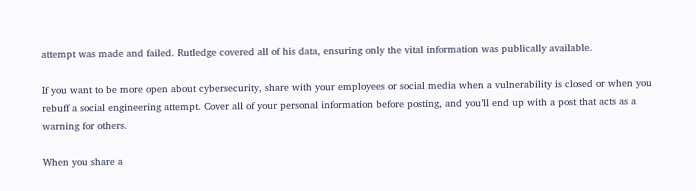attempt was made and failed. Rutledge covered all of his data, ensuring only the vital information was publically available.

If you want to be more open about cybersecurity, share with your employees or social media when a vulnerability is closed or when you rebuff a social engineering attempt. Cover all of your personal information before posting, and you’ll end up with a post that acts as a warning for others.

When you share a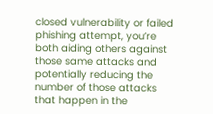closed vulnerability or failed phishing attempt, you’re both aiding others against those same attacks and potentially reducing the number of those attacks that happen in the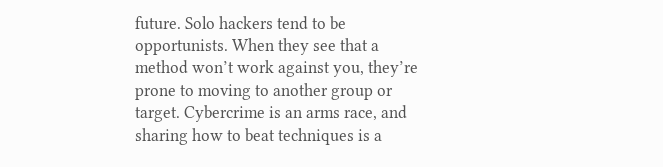future. Solo hackers tend to be opportunists. When they see that a method won’t work against you, they’re prone to moving to another group or target. Cybercrime is an arms race, and sharing how to beat techniques is a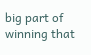big part of winning that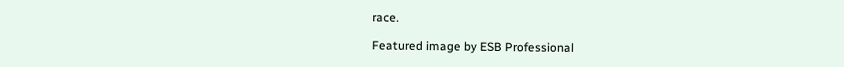race.

Featured image by ESB Professional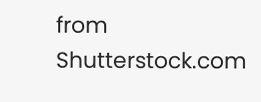from Shutterstock.com